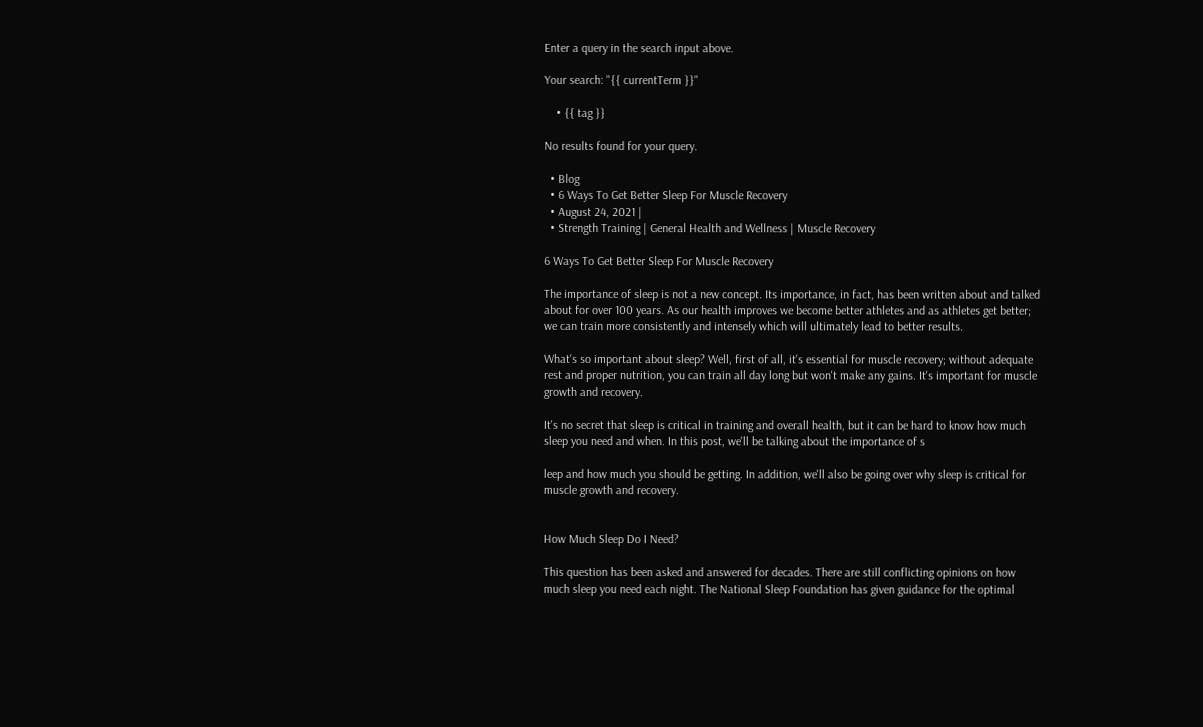Enter a query in the search input above.

Your search: "{{ currentTerm }}"

    • {{ tag }}

No results found for your query.

  • Blog
  • 6 Ways To Get Better Sleep For Muscle Recovery
  • August 24, 2021 |
  • Strength Training | General Health and Wellness | Muscle Recovery

6 Ways To Get Better Sleep For Muscle Recovery

The importance of sleep is not a new concept. Its importance, in fact, has been written about and talked about for over 100 years. As our health improves we become better athletes and as athletes get better; we can train more consistently and intensely which will ultimately lead to better results.

What's so important about sleep? Well, first of all, it's essential for muscle recovery; without adequate rest and proper nutrition, you can train all day long but won't make any gains. It's important for muscle growth and recovery.

It's no secret that sleep is critical in training and overall health, but it can be hard to know how much sleep you need and when. In this post, we'll be talking about the importance of s

leep and how much you should be getting. In addition, we'll also be going over why sleep is critical for muscle growth and recovery.


How Much Sleep Do I Need?

This question has been asked and answered for decades. There are still conflicting opinions on how much sleep you need each night. The National Sleep Foundation has given guidance for the optimal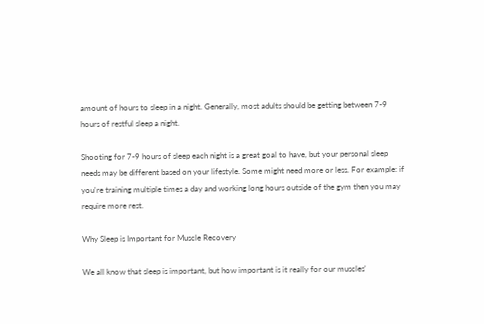amount of hours to sleep in a night. Generally, most adults should be getting between 7-9 hours of restful sleep a night.

Shooting for 7-9 hours of sleep each night is a great goal to have, but your personal sleep needs may be different based on your lifestyle. Some might need more or less. For example: if you're training multiple times a day and working long hours outside of the gym then you may require more rest.

Why Sleep is Important for Muscle Recovery

We all know that sleep is important, but how important is it really for our muscles'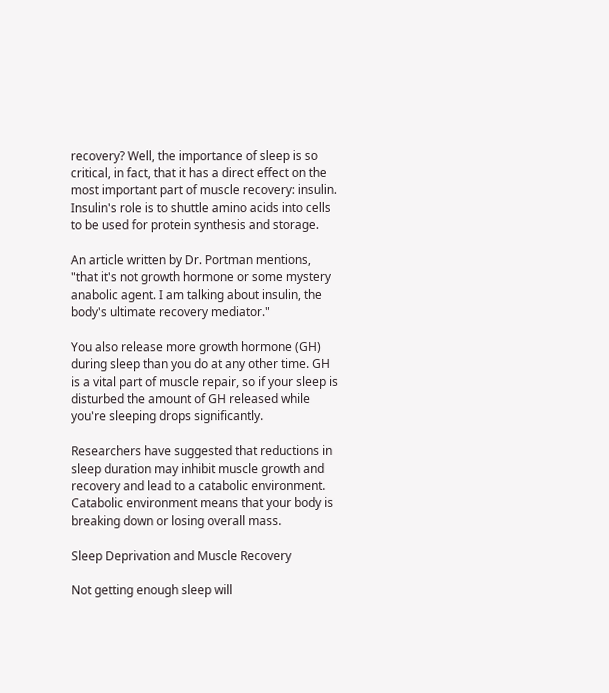recovery? Well, the importance of sleep is so critical, in fact, that it has a direct effect on the most important part of muscle recovery: insulin. Insulin's role is to shuttle amino acids into cells to be used for protein synthesis and storage.

An article written by Dr. Portman mentions, "that it's not growth hormone or some mystery anabolic agent. I am talking about insulin, the body's ultimate recovery mediator."

You also release more growth hormone (GH) during sleep than you do at any other time. GH is a vital part of muscle repair, so if your sleep is disturbed the amount of GH released while you're sleeping drops significantly.

Researchers have suggested that reductions in sleep duration may inhibit muscle growth and recovery and lead to a catabolic environment. Catabolic environment means that your body is breaking down or losing overall mass.

Sleep Deprivation and Muscle Recovery

Not getting enough sleep will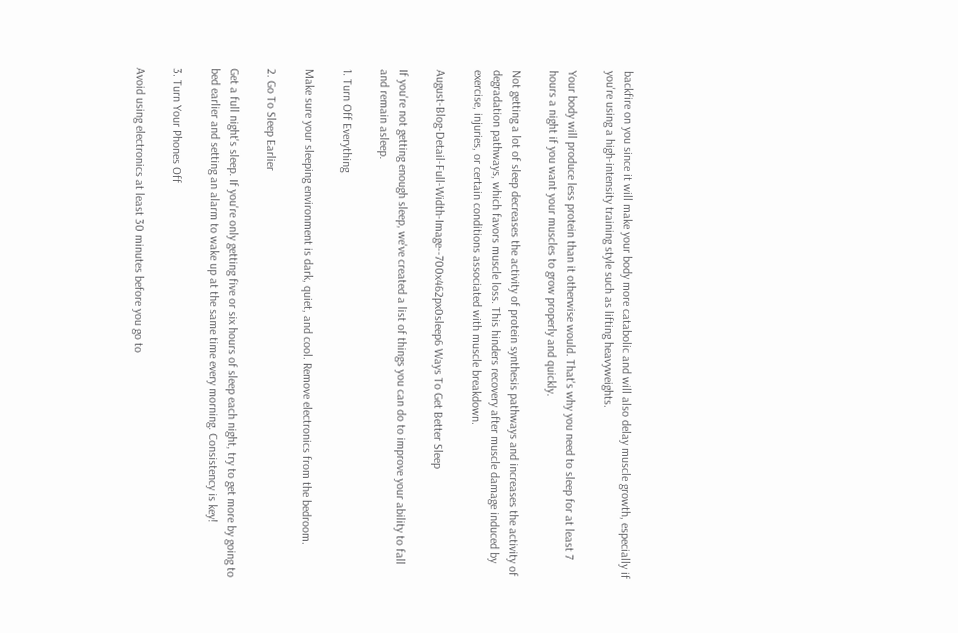backfire on you since it will make your body more catabolic and will also delay muscle growth, especially if you're using a high-intensity training style such as lifting heavyweights.

Your body will produce less protein than it otherwise would. That's why you need to sleep for at least 7 hours a night if you want your muscles to grow properly and quickly.

Not getting a lot of sleep decreases the activity of protein synthesis pathways and increases the activity of degradation pathways, which favors muscle loss. This hinders recovery after muscle damage induced by exercise, injuries, or certain conditions associated with muscle breakdown.

August-Blog-Detail-Full-Width-Image--700x462px0sleep6 Ways To Get Better Sleep

If you're not getting enough sleep, we've created a list of things you can do to improve your ability to fall and remain asleep.

1. Turn Off Everything

Make sure your sleeping environment is dark, quiet, and cool. Remove electronics from the bedroom.

2. Go To Sleep Earlier

Get a full night's sleep. If you're only getting five or six hours of sleep each night, try to get more by going to bed earlier and setting an alarm to wake up at the same time every morning. Consistency is key!

3. Turn Your Phones Off

Avoid using electronics at least 30 minutes before you go to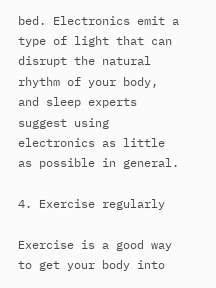bed. Electronics emit a type of light that can disrupt the natural rhythm of your body, and sleep experts suggest using electronics as little as possible in general.

4. Exercise regularly

Exercise is a good way to get your body into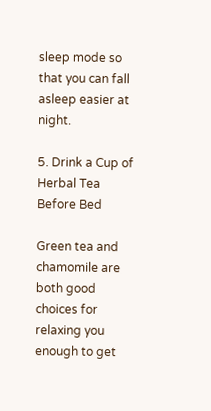sleep mode so that you can fall asleep easier at night.

5. Drink a Cup of Herbal Tea Before Bed

Green tea and chamomile are both good choices for relaxing you enough to get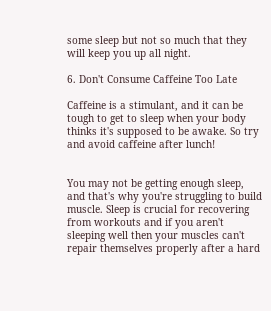some sleep but not so much that they will keep you up all night.

6. Don't Consume Caffeine Too Late

Caffeine is a stimulant, and it can be tough to get to sleep when your body thinks it's supposed to be awake. So try and avoid caffeine after lunch!


You may not be getting enough sleep, and that's why you're struggling to build muscle. Sleep is crucial for recovering from workouts and if you aren't sleeping well then your muscles can't repair themselves properly after a hard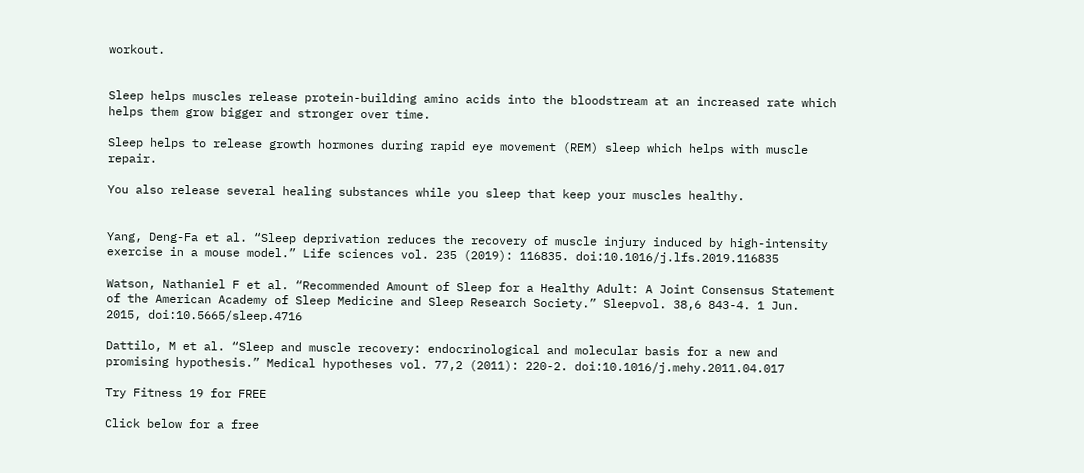workout.


Sleep helps muscles release protein-building amino acids into the bloodstream at an increased rate which helps them grow bigger and stronger over time.

Sleep helps to release growth hormones during rapid eye movement (REM) sleep which helps with muscle repair.

You also release several healing substances while you sleep that keep your muscles healthy.


Yang, Deng-Fa et al. “Sleep deprivation reduces the recovery of muscle injury induced by high-intensity exercise in a mouse model.” Life sciences vol. 235 (2019): 116835. doi:10.1016/j.lfs.2019.116835

Watson, Nathaniel F et al. “Recommended Amount of Sleep for a Healthy Adult: A Joint Consensus Statement of the American Academy of Sleep Medicine and Sleep Research Society.” Sleepvol. 38,6 843-4. 1 Jun. 2015, doi:10.5665/sleep.4716

Dattilo, M et al. “Sleep and muscle recovery: endocrinological and molecular basis for a new and promising hypothesis.” Medical hypotheses vol. 77,2 (2011): 220-2. doi:10.1016/j.mehy.2011.04.017

Try Fitness 19 for FREE

Click below for a free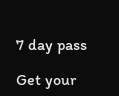7 day pass

Get your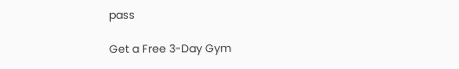pass

Get a Free 3-Day Gym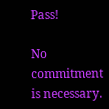Pass!

No commitment is necessary.